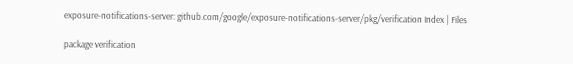exposure-notifications-server: github.com/google/exposure-notifications-server/pkg/verification Index | Files

package verification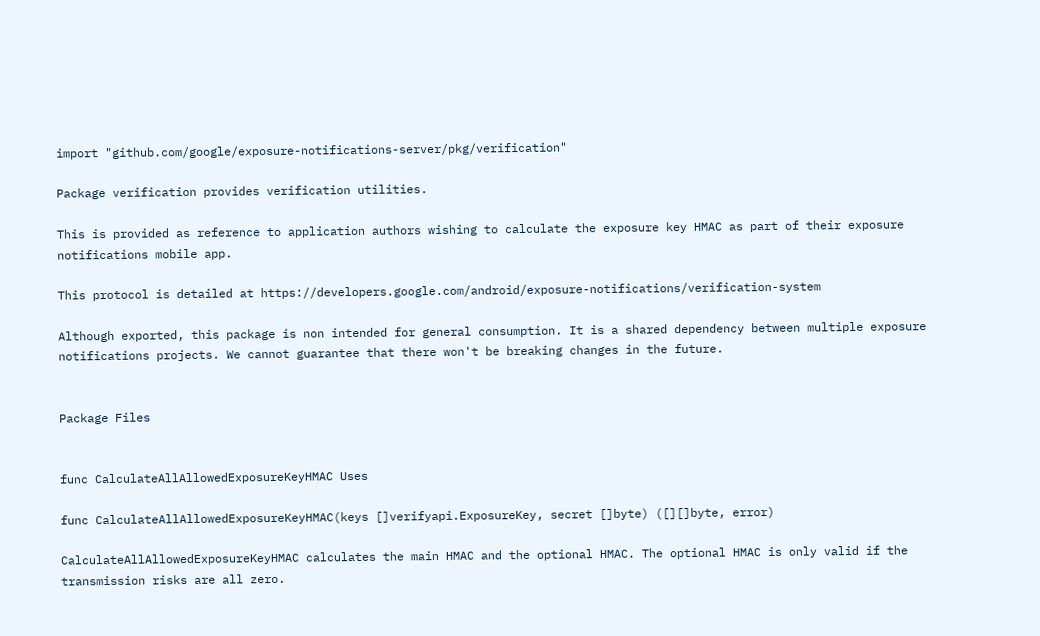import "github.com/google/exposure-notifications-server/pkg/verification"

Package verification provides verification utilities.

This is provided as reference to application authors wishing to calculate the exposure key HMAC as part of their exposure notifications mobile app.

This protocol is detailed at https://developers.google.com/android/exposure-notifications/verification-system

Although exported, this package is non intended for general consumption. It is a shared dependency between multiple exposure notifications projects. We cannot guarantee that there won't be breaking changes in the future.


Package Files


func CalculateAllAllowedExposureKeyHMAC Uses

func CalculateAllAllowedExposureKeyHMAC(keys []verifyapi.ExposureKey, secret []byte) ([][]byte, error)

CalculateAllAllowedExposureKeyHMAC calculates the main HMAC and the optional HMAC. The optional HMAC is only valid if the transmission risks are all zero.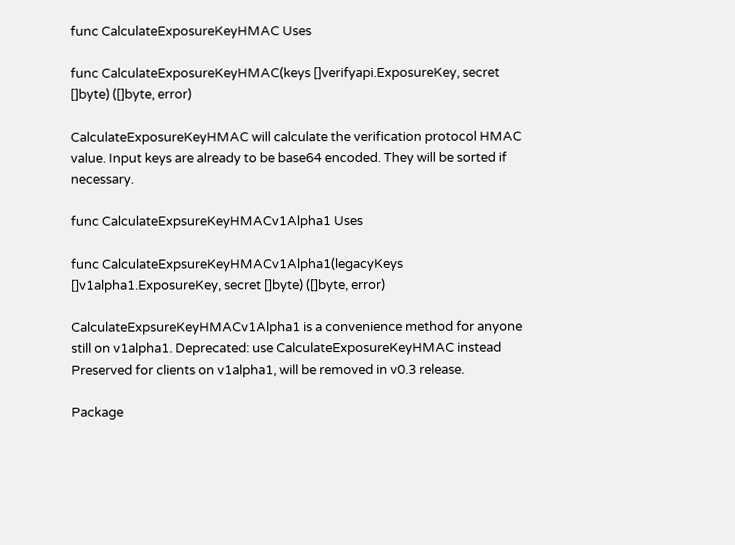func CalculateExposureKeyHMAC Uses

func CalculateExposureKeyHMAC(keys []verifyapi.ExposureKey, secret []byte) ([]byte, error)

CalculateExposureKeyHMAC will calculate the verification protocol HMAC value. Input keys are already to be base64 encoded. They will be sorted if necessary.

func CalculateExpsureKeyHMACv1Alpha1 Uses

func CalculateExpsureKeyHMACv1Alpha1(legacyKeys []v1alpha1.ExposureKey, secret []byte) ([]byte, error)

CalculateExpsureKeyHMACv1Alpha1 is a convenience method for anyone still on v1alpha1. Deprecated: use CalculateExposureKeyHMAC instead Preserved for clients on v1alpha1, will be removed in v0.3 release.

Package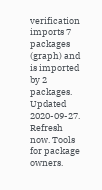verification imports 7 packages (graph) and is imported by 2 packages. Updated 2020-09-27. Refresh now. Tools for package owners.